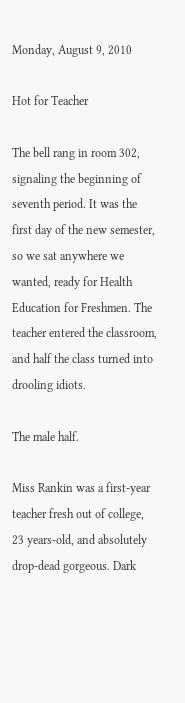Monday, August 9, 2010

Hot for Teacher

The bell rang in room 302, signaling the beginning of seventh period. It was the first day of the new semester, so we sat anywhere we wanted, ready for Health Education for Freshmen. The teacher entered the classroom, and half the class turned into drooling idiots.

The male half.

Miss Rankin was a first-year teacher fresh out of college, 23 years-old, and absolutely drop-dead gorgeous. Dark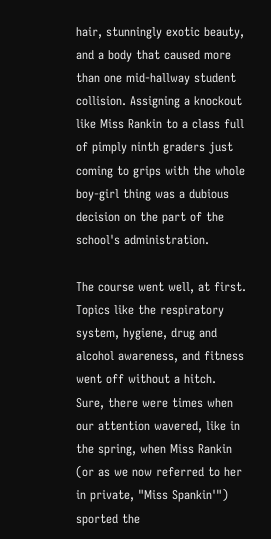hair, stunningly exotic beauty, and a body that caused more than one mid-hallway student collision. Assigning a knockout like Miss Rankin to a class full of pimply ninth graders just coming to grips with the whole boy-girl thing was a dubious decision on the part of the school's administration.

The course went well, at first. Topics like the respiratory system, hygiene, drug and alcohol awareness, and fitness went off without a hitch. Sure, there were times when our attention wavered, like in the spring, when Miss Rankin (or as we now referred to her in private, "Miss Spankin'") sported the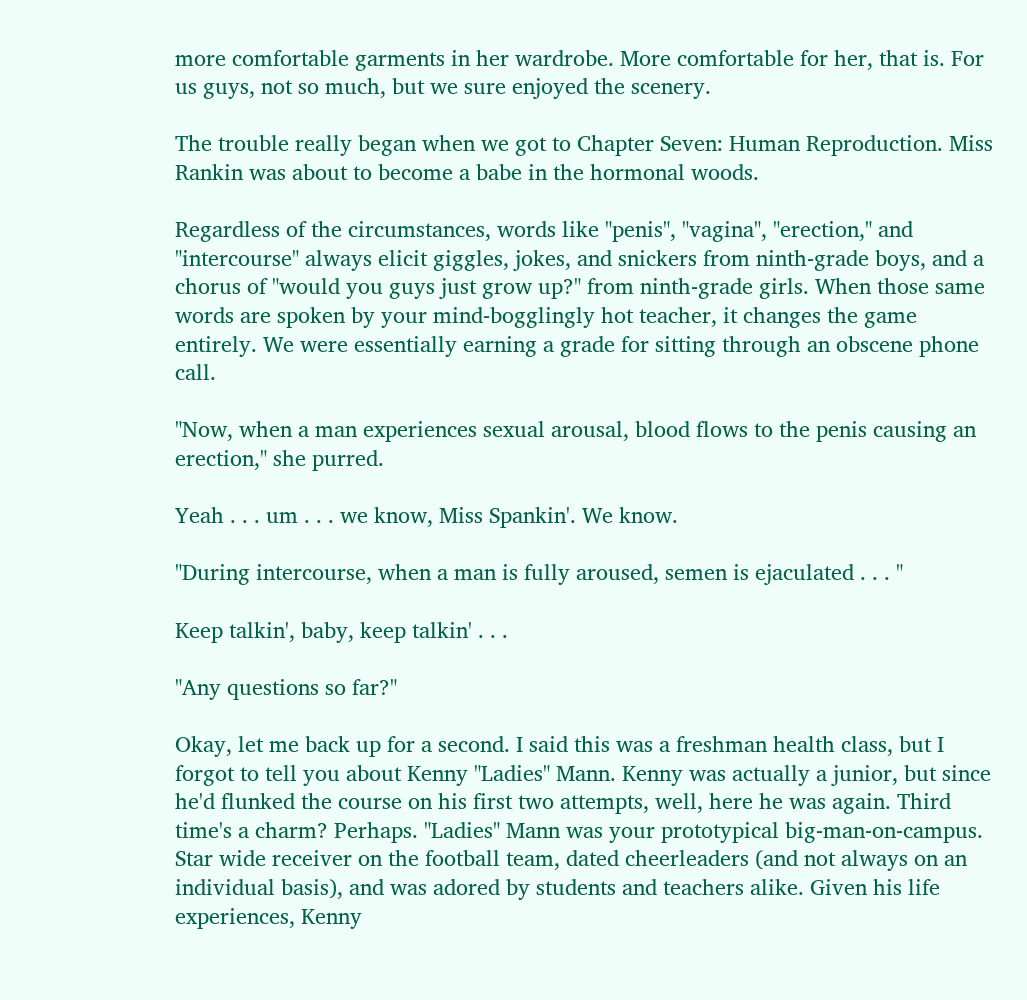more comfortable garments in her wardrobe. More comfortable for her, that is. For us guys, not so much, but we sure enjoyed the scenery.

The trouble really began when we got to Chapter Seven: Human Reproduction. Miss Rankin was about to become a babe in the hormonal woods.

Regardless of the circumstances, words like "penis", "vagina", "erection," and "intercourse" always elicit giggles, jokes, and snickers from ninth-grade boys, and a chorus of "would you guys just grow up?" from ninth-grade girls. When those same words are spoken by your mind-bogglingly hot teacher, it changes the game entirely. We were essentially earning a grade for sitting through an obscene phone call.

"Now, when a man experiences sexual arousal, blood flows to the penis causing an erection," she purred.

Yeah . . . um . . . we know, Miss Spankin'. We know.

"During intercourse, when a man is fully aroused, semen is ejaculated . . . "

Keep talkin', baby, keep talkin' . . .

"Any questions so far?"

Okay, let me back up for a second. I said this was a freshman health class, but I forgot to tell you about Kenny "Ladies" Mann. Kenny was actually a junior, but since he'd flunked the course on his first two attempts, well, here he was again. Third time's a charm? Perhaps. "Ladies" Mann was your prototypical big-man-on-campus. Star wide receiver on the football team, dated cheerleaders (and not always on an individual basis), and was adored by students and teachers alike. Given his life experiences, Kenny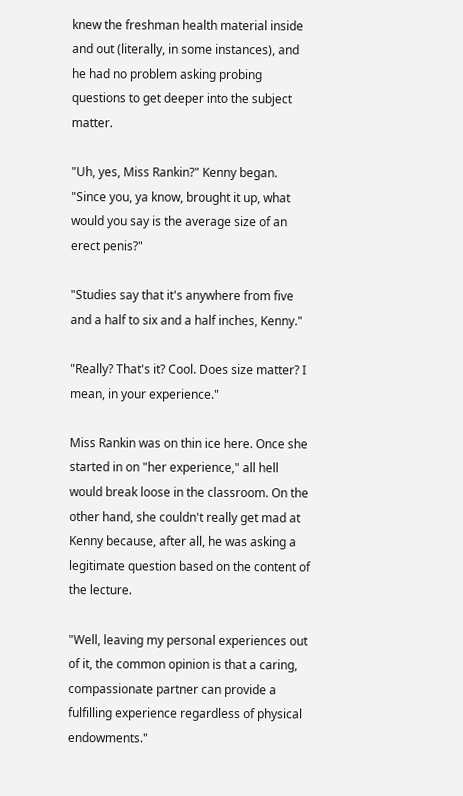knew the freshman health material inside and out (literally, in some instances), and he had no problem asking probing questions to get deeper into the subject matter.

"Uh, yes, Miss Rankin?" Kenny began. "Since you, ya know, brought it up, what would you say is the average size of an erect penis?"

"Studies say that it's anywhere from five and a half to six and a half inches, Kenny."

"Really? That's it? Cool. Does size matter? I mean, in your experience."

Miss Rankin was on thin ice here. Once she started in on "her experience," all hell would break loose in the classroom. On the other hand, she couldn't really get mad at Kenny because, after all, he was asking a legitimate question based on the content of the lecture.

"Well, leaving my personal experiences out of it, the common opinion is that a caring, compassionate partner can provide a fulfilling experience regardless of physical endowments."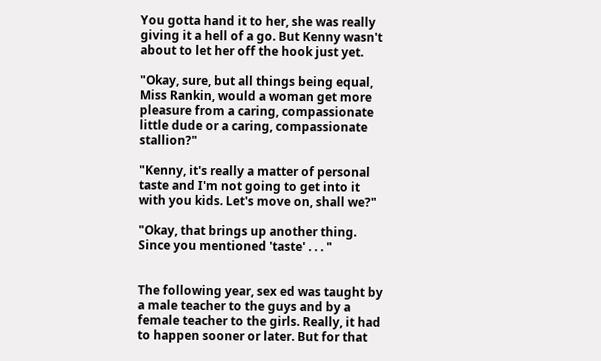You gotta hand it to her, she was really giving it a hell of a go. But Kenny wasn't about to let her off the hook just yet.

"Okay, sure, but all things being equal, Miss Rankin, would a woman get more pleasure from a caring, compassionate little dude or a caring, compassionate stallion?"

"Kenny, it's really a matter of personal taste and I'm not going to get into it with you kids. Let's move on, shall we?"

"Okay, that brings up another thing. Since you mentioned 'taste' . . . "


The following year, sex ed was taught by a male teacher to the guys and by a female teacher to the girls. Really, it had to happen sooner or later. But for that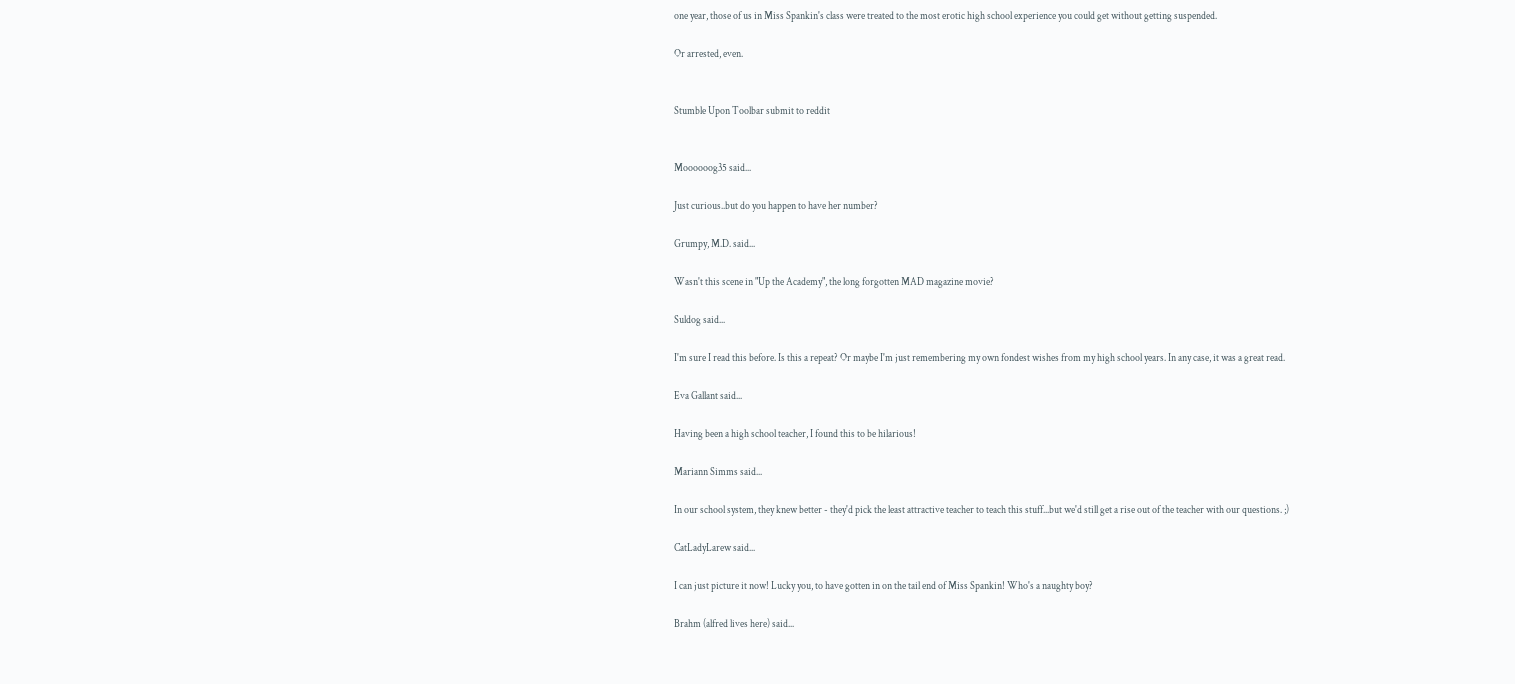one year, those of us in Miss Spankin's class were treated to the most erotic high school experience you could get without getting suspended.

Or arrested, even.


Stumble Upon Toolbar submit to reddit


Moooooog35 said...

Just curious..but do you happen to have her number?

Grumpy, M.D. said...

Wasn't this scene in "Up the Academy", the long forgotten MAD magazine movie?

Suldog said...

I'm sure I read this before. Is this a repeat? Or maybe I'm just remembering my own fondest wishes from my high school years. In any case, it was a great read.

Eva Gallant said...

Having been a high school teacher, I found this to be hilarious!

Mariann Simms said...

In our school system, they knew better - they'd pick the least attractive teacher to teach this stuff...but we'd still get a rise out of the teacher with our questions. ;)

CatLadyLarew said...

I can just picture it now! Lucky you, to have gotten in on the tail end of Miss Spankin! Who's a naughty boy?

Brahm (alfred lives here) said...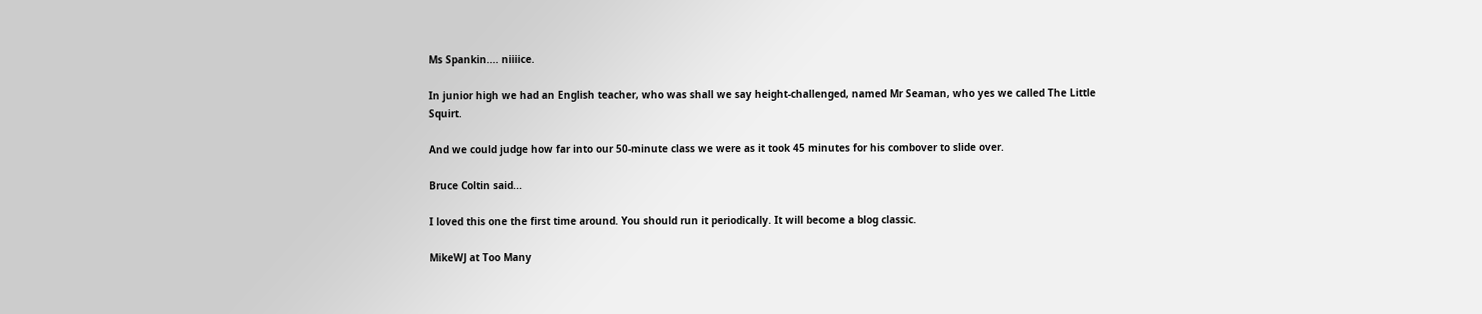Ms Spankin.... niiiice.

In junior high we had an English teacher, who was shall we say height-challenged, named Mr Seaman, who yes we called The Little Squirt.

And we could judge how far into our 50-minute class we were as it took 45 minutes for his combover to slide over.

Bruce Coltin said...

I loved this one the first time around. You should run it periodically. It will become a blog classic.

MikeWJ at Too Many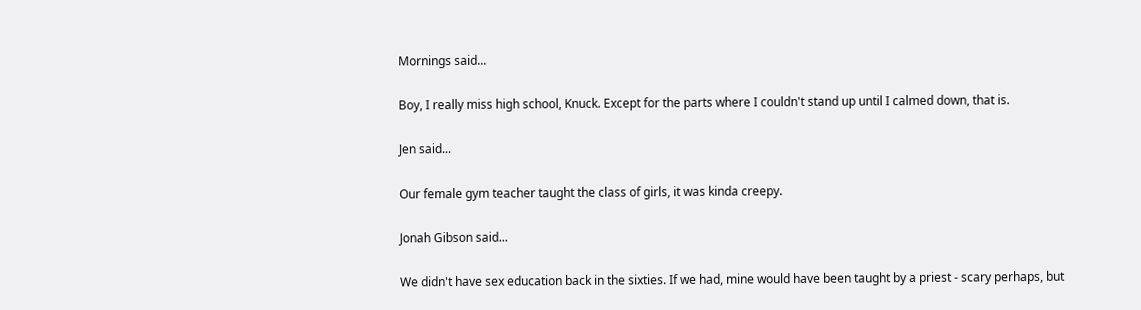Mornings said...

Boy, I really miss high school, Knuck. Except for the parts where I couldn't stand up until I calmed down, that is.

Jen said...

Our female gym teacher taught the class of girls, it was kinda creepy.

Jonah Gibson said...

We didn't have sex education back in the sixties. If we had, mine would have been taught by a priest - scary perhaps, but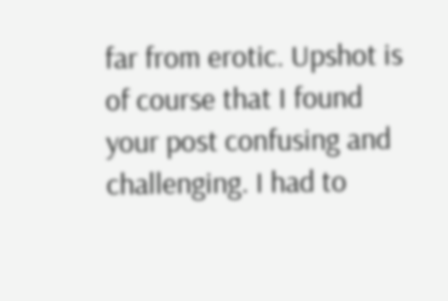far from erotic. Upshot is of course that I found your post confusing and challenging. I had to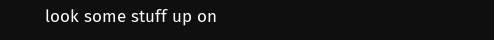look some stuff up on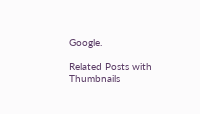Google.

Related Posts with Thumbnails